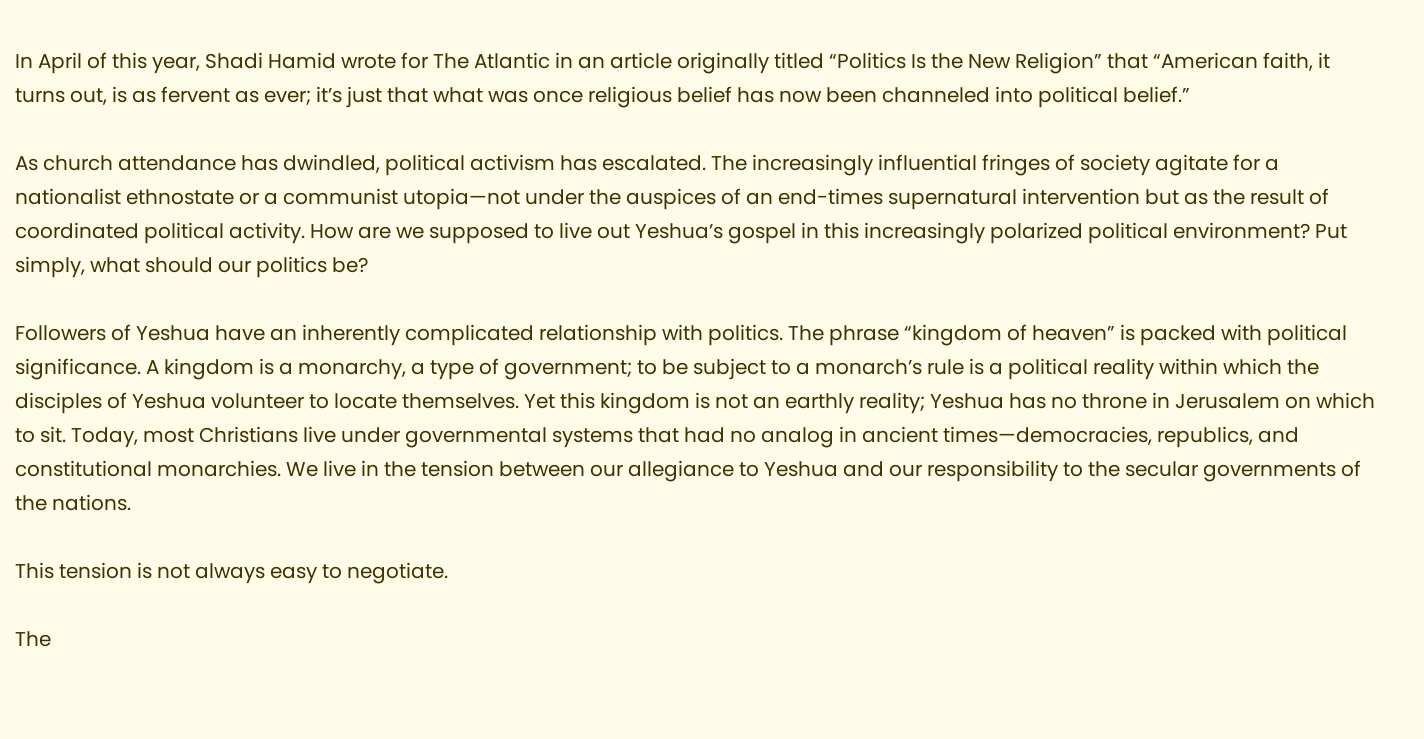In April of this year, Shadi Hamid wrote for The Atlantic in an article originally titled “Politics Is the New Religion” that “American faith, it turns out, is as fervent as ever; it’s just that what was once religious belief has now been channeled into political belief.”

As church attendance has dwindled, political activism has escalated. The increasingly influential fringes of society agitate for a nationalist ethnostate or a communist utopia—not under the auspices of an end-times supernatural intervention but as the result of coordinated political activity. How are we supposed to live out Yeshua’s gospel in this increasingly polarized political environment? Put simply, what should our politics be?

Followers of Yeshua have an inherently complicated relationship with politics. The phrase “kingdom of heaven” is packed with political significance. A kingdom is a monarchy, a type of government; to be subject to a monarch’s rule is a political reality within which the disciples of Yeshua volunteer to locate themselves. Yet this kingdom is not an earthly reality; Yeshua has no throne in Jerusalem on which to sit. Today, most Christians live under governmental systems that had no analog in ancient times—democracies, republics, and constitutional monarchies. We live in the tension between our allegiance to Yeshua and our responsibility to the secular governments of the nations.

This tension is not always easy to negotiate.

The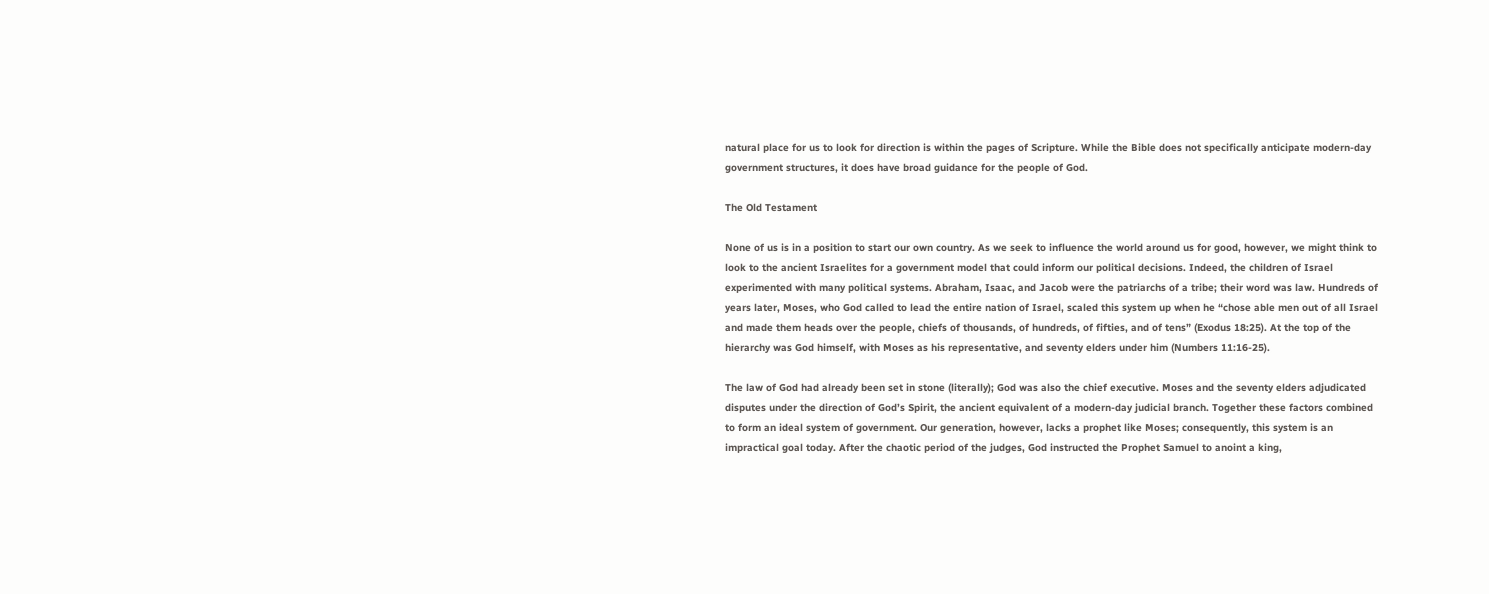natural place for us to look for direction is within the pages of Scripture. While the Bible does not specifically anticipate modern-day government structures, it does have broad guidance for the people of God.

The Old Testament

None of us is in a position to start our own country. As we seek to influence the world around us for good, however, we might think to look to the ancient Israelites for a government model that could inform our political decisions. Indeed, the children of Israel experimented with many political systems. Abraham, Isaac, and Jacob were the patriarchs of a tribe; their word was law. Hundreds of years later, Moses, who God called to lead the entire nation of Israel, scaled this system up when he “chose able men out of all Israel and made them heads over the people, chiefs of thousands, of hundreds, of fifties, and of tens” (Exodus 18:25). At the top of the hierarchy was God himself, with Moses as his representative, and seventy elders under him (Numbers 11:16-25).

The law of God had already been set in stone (literally); God was also the chief executive. Moses and the seventy elders adjudicated disputes under the direction of God’s Spirit, the ancient equivalent of a modern-day judicial branch. Together these factors combined to form an ideal system of government. Our generation, however, lacks a prophet like Moses; consequently, this system is an impractical goal today. After the chaotic period of the judges, God instructed the Prophet Samuel to anoint a king,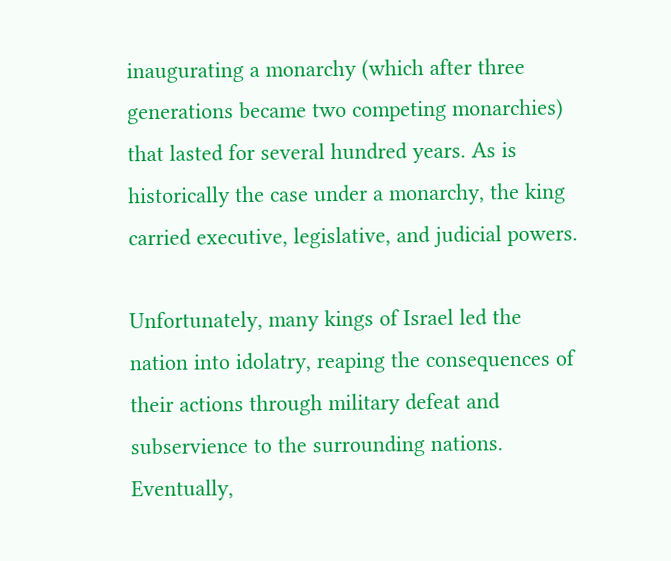inaugurating a monarchy (which after three generations became two competing monarchies) that lasted for several hundred years. As is historically the case under a monarchy, the king carried executive, legislative, and judicial powers.

Unfortunately, many kings of Israel led the nation into idolatry, reaping the consequences of their actions through military defeat and subservience to the surrounding nations. Eventually,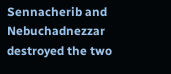Sennacherib and Nebuchadnezzar destroyed the two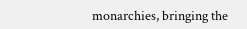monarchies, bringing the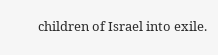children of Israel into exile.